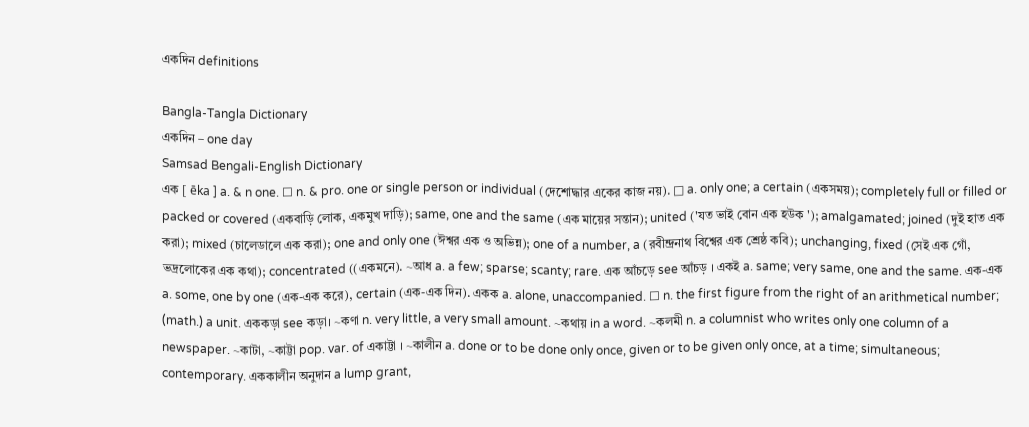একদিন definitions

Bangla-Tangla Dictionary
একদিন – one day
Samsad Bengali-English Dictionary
এক [ ēka ] a. & n one. ☐ n. & pro. one or single person or individual (দেশোদ্ধার একের কাজ নয়). □ a. only one; a certain (একসময়); completely full or filled or packed or covered (একবাড়ি লোক, একমুখ দাড়ি); same, one and the same (এক মায়ের সন্তান); united ('যত ভাই বোন এক হউক '); amalgamated; joined (দুই হাত এক করা); mixed (চালেডালে এক করা); one and only one (ঈশ্বর এক ও অভিন্ন); one of a number, a (রবীন্দ্রনাথ বিশ্বের এক শ্রেষ্ঠ কবি); unchanging, fixed (সেই এক গোঁ, ভদ্রলোকের এক কথা); concentrated ((একমনে). ~আধ a. a few; sparse; scanty; rare. এক আঁচড়ে see আঁচড় । একই a. same; very same, one and the same. এক-এক a. some, one by one (এক-এক করে), certain (এক-এক দিন). একক a. alone, unaccompanied. ☐ n. the first figure from the right of an arithmetical number; (math.) a unit. এককড়া see কড়া। ~কণা n. very little, a very small amount. ~কথায় in a word. ~কলমী n. a columnist who writes only one column of a newspaper. ~কাটা, ~কাট্টা pop. var. of একাট্টা । ~কালীন a. done or to be done only once, given or to be given only once, at a time; simultaneous; contemporary. এককালীন অনুদান a lump grant,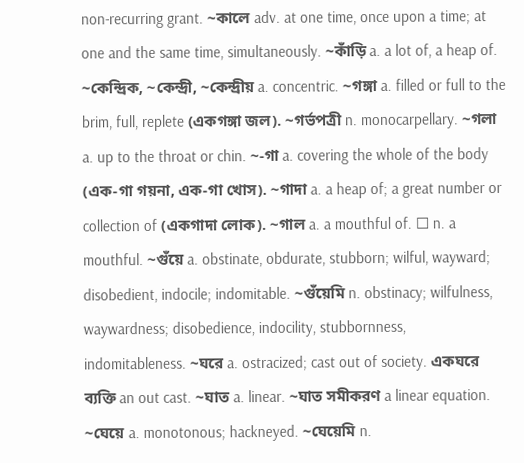non-recurring grant. ~কালে adv. at one time, once upon a time; at one and the same time, simultaneously. ~কাঁড়ি a. a lot of, a heap of. ~কেন্দ্রিক, ~কেন্দ্রী, ~কেন্দ্রীয় a. concentric. ~গঙ্গা a. filled or full to the brim, full, replete (একগঙ্গা জল). ~গর্ভপত্রী n. monocarpellary. ~গলা a. up to the throat or chin. ~-গা a. covering the whole of the body (এক-গা গয়না, এক-গা খোস). ~গাদা a. a heap of; a great number or collection of (একগাদা লোক). ~গাল a. a mouthful of. ☐ n. a mouthful. ~গুঁয়ে a. obstinate, obdurate, stubborn; wilful, wayward; disobedient, indocile; indomitable. ~গুঁয়েমি n. obstinacy; wilfulness, waywardness; disobedience, indocility, stubbornness, indomitableness. ~ঘরে a. ostracized; cast out of society. একঘরে ব্যক্তি an out cast. ~ঘাত a. linear. ~ঘাত সমীকরণ a linear equation. ~ঘেয়ে a. monotonous; hackneyed. ~ঘেয়েমি n.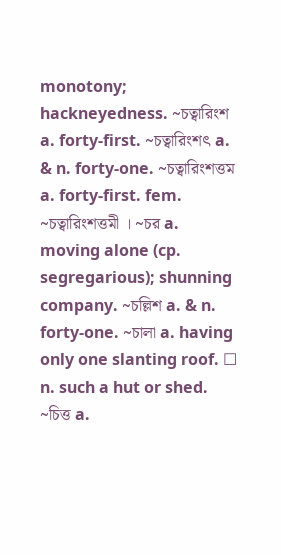monotony; hackneyedness. ~চত্বারিংশ a. forty-first. ~চত্বারিংশৎ a. & n. forty-one. ~চত্বারিংশত্তম a. forty-first. fem. ~চত্বারিংশত্তমী । ~চর a. moving alone (cp. segregarious); shunning company. ~চল্লিশ a. & n. forty-one. ~চালা a. having only one slanting roof. ☐ n. such a hut or shed. ~চিত্ত a.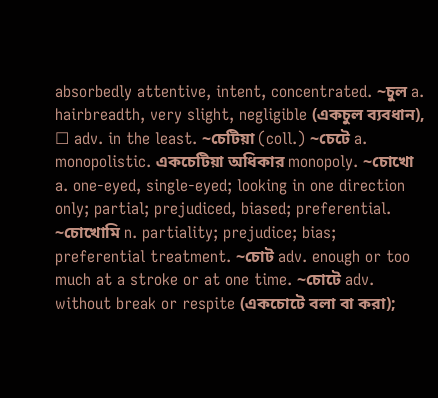absorbedly attentive, intent, concentrated. ~চুল a. hairbreadth, very slight, negligible (একচুল ব্যবধান), ☐ adv. in the least. ~চেটিয়া (coll.) ~চেটে a. monopolistic. একচেটিয়া অধিকার monopoly. ~চোখো a. one-eyed, single-eyed; looking in one direction only; partial; prejudiced, biased; preferential. ~চোখোমি n. partiality; prejudice; bias; preferential treatment. ~চোট adv. enough or too much at a stroke or at one time. ~চোটে adv. without break or respite (একচোটে বলা বা করা);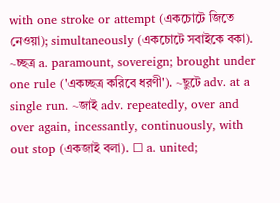with one stroke or attempt (একচোটে জিতে নেওয়া); simultaneously (একচোটে সবাইকে বকা). ~চ্ছত্র a. paramount, sovereign; brought under one rule ('একচ্ছত্র করিবে ধরণী'). ~ছুটে adv. at a single run. ~জাই adv. repeatedly, over and over again, incessantly, continuously, with out stop (একজাই বলা). ☐ a. united;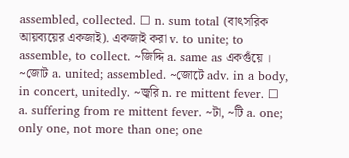assembled, collected. ☐ n. sum total (বাৎসরিক আয়ব্যয়ের একজাই). একজাই করা v. to unite; to assemble, to collect. ~জিদ্দি a. same as একগুঁয়ে । ~জোট a. united; assembled. ~জোটে adv. in a body, in concert, unitedly. ~জ্বরি n. re mittent fever. ☐ a. suffering from re mittent fever. ~টা, ~টি a. one; only one, not more than one; one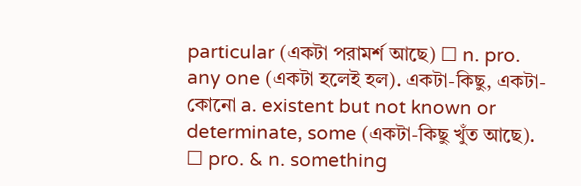particular (একটা পরামর্শ আছে) ☐ n. pro. any one (একটা হলেই হল). একটা-কিছু, একটা-কোনো a. existent but not known or determinate, some (একটা-কিছু খুঁত আছে). ☐ pro. & n. something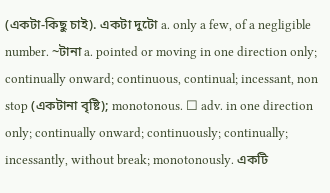(একটা-কিছু চাই). একটা দুটো a. only a few, of a negligible number. ~টানা a. pointed or moving in one direction only; continually onward; continuous, continual; incessant, non stop (একটানা বৃষ্টি); monotonous. ☐ adv. in one direction only; continually onward; continuously; continually; incessantly, without break; monotonously. একটি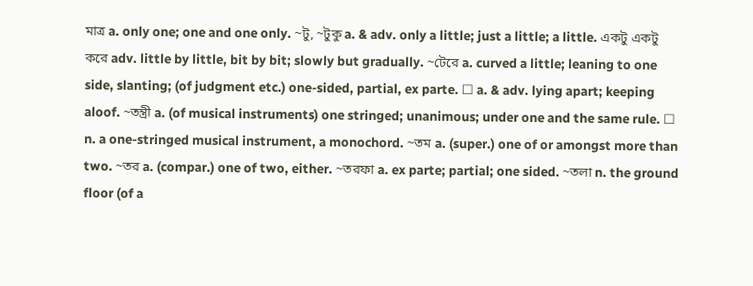মাত্র a. only one; one and one only. ~টু, ~টুকু a. & adv. only a little; just a little; a little. একটু একটু করে adv. little by little, bit by bit; slowly but gradually. ~টেরে a. curved a little; leaning to one side, slanting; (of judgment etc.) one-sided, partial, ex parte. ☐ a. & adv. lying apart; keeping aloof. ~তন্ত্রী a. (of musical instruments) one stringed; unanimous; under one and the same rule. ☐ n. a one-stringed musical instrument, a monochord. ~তম a. (super.) one of or amongst more than two. ~তর a. (compar.) one of two, either. ~তরফা a. ex parte; partial; one sided. ~তলা n. the ground floor (of a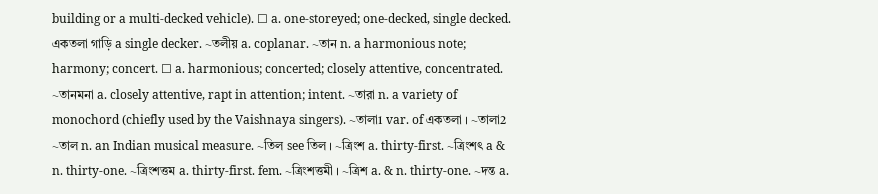building or a multi-decked vehicle). ☐ a. one-storeyed; one-decked, single decked. একতলা গাড়ি a single decker. ~তলীয় a. coplanar. ~তান n. a harmonious note; harmony; concert. ☐ a. harmonious; concerted; closely attentive, concentrated. ~তানমনা a. closely attentive, rapt in attention; intent. ~তারা n. a variety of monochord (chiefly used by the Vaishnaya singers). ~তালা1 var. of একতলা । ~তালা2 ~তাল n. an Indian musical measure. ~তিল see তিল । ~ত্রিংশ a. thirty-first. ~ত্রিংশৎ a & n. thirty-one. ~ত্রিংশত্তম a. thirty-first. fem. ~ত্রিংশত্তমী । ~ত্রিশ a. & n. thirty-one. ~দন্ত a.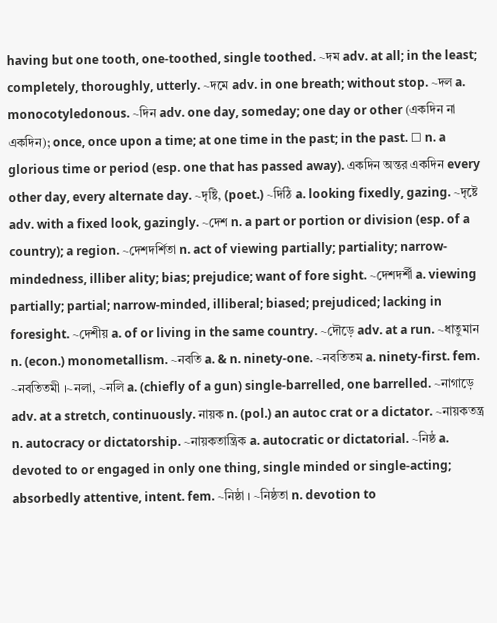having but one tooth, one-toothed, single toothed. ~দম adv. at all; in the least; completely, thoroughly, utterly. ~দমে adv. in one breath; without stop. ~দল a. monocotyledonous. ~দিন adv. one day, someday; one day or other (একদিন না একদিন); once, once upon a time; at one time in the past; in the past. ☐ n. a glorious time or period (esp. one that has passed away). একদিন অন্তর একদিন every other day, every alternate day. ~দৃষ্টি, (poet.) ~দিঠি a. looking fixedly, gazing. ~দৃষ্টে adv. with a fixed look, gazingly. ~দেশ n. a part or portion or division (esp. of a country); a region. ~দেশদর্শিতা n. act of viewing partially; partiality; narrow-mindedness, illiber ality; bias; prejudice; want of fore sight. ~দেশদর্শী a. viewing partially; partial; narrow-minded, illiberal; biased; prejudiced; lacking in foresight. ~দেশীয় a. of or living in the same country. ~দৌড়ে adv. at a run. ~ধাতুমান n. (econ.) monometallism. ~নবতি a. & n. ninety-one. ~নবতিতম a. ninety-first. fem. ~নবতিতমী ।~নলা, ~নলি a. (chiefly of a gun) single-barrelled, one barrelled. ~নাগাড়ে adv. at a stretch, continuously. নায়ক n. (pol.) an autoc crat or a dictator. ~নায়কতন্ত্র n. autocracy or dictatorship. ~নায়কতান্ত্রিক a. autocratic or dictatorial. ~নিষ্ঠ a. devoted to or engaged in only one thing, single minded or single-acting; absorbedly attentive, intent. fem. ~নিষ্ঠা । ~নিষ্ঠতা n. devotion to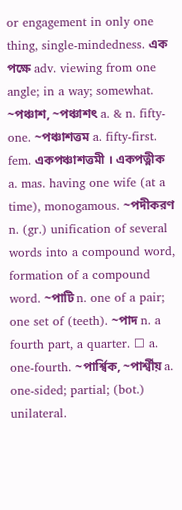or engagement in only one thing, single-mindedness. এক পক্ষে adv. viewing from one angle; in a way; somewhat. ~পঞ্চাশ, ~পঞ্চাশৎ a. & n. fifty-one. ~পঞ্চাশত্তম a. fifty-first. fem. একপঞ্চাশত্তমী । একপত্নীক a. mas. having one wife (at a time), monogamous. ~পদীকরণ n. (gr.) unification of several words into a compound word, formation of a compound word. ~পাটি n. one of a pair; one set of (teeth). ~পাদ n. a fourth part, a quarter. ☐ a. one-fourth. ~পার্শ্বিক, ~পার্শ্বীয় a. one-sided; partial; (bot.) unilateral.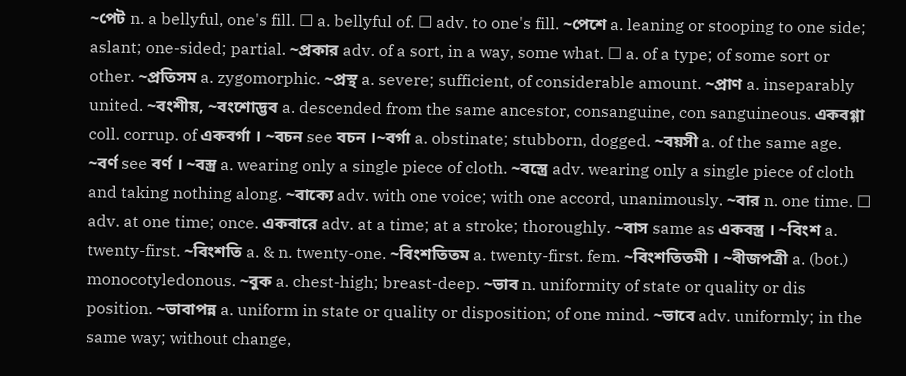~পেট n. a bellyful, one's fill. ☐ a. bellyful of. ☐ adv. to one's fill. ~পেশে a. leaning or stooping to one side; aslant; one-sided; partial. ~প্রকার adv. of a sort, in a way, some what. ☐ a. of a type; of some sort or other. ~প্রতিসম a. zygomorphic. ~প্রস্থ a. severe; sufficient, of considerable amount. ~প্রাণ a. inseparably united. ~বংশীয়, ~বংশোদ্ভব a. descended from the same ancestor, consanguine, con sanguineous. একবগ্গা coll. corrup. of একবর্গা । ~বচন see বচন ।~বর্গা a. obstinate; stubborn, dogged. ~বয়সী a. of the same age. ~বর্ণ see বর্ণ । ~বস্ত্র a. wearing only a single piece of cloth. ~বস্ত্রে adv. wearing only a single piece of cloth and taking nothing along. ~বাক্যে adv. with one voice; with one accord, unanimously. ~বার n. one time. ☐ adv. at one time; once. একবারে adv. at a time; at a stroke; thoroughly. ~বাস same as একবস্ত্র । ~বিংশ a. twenty-first. ~বিংশতি a. & n. twenty-one. ~বিংশতিতম a. twenty-first. fem. ~বিংশতিতমী । ~বীজপত্রী a. (bot.) monocotyledonous. ~বুক a. chest-high; breast-deep. ~ভাব n. uniformity of state or quality or dis position. ~ভাবাপন্ন a. uniform in state or quality or disposition; of one mind. ~ভাবে adv. uniformly; in the same way; without change,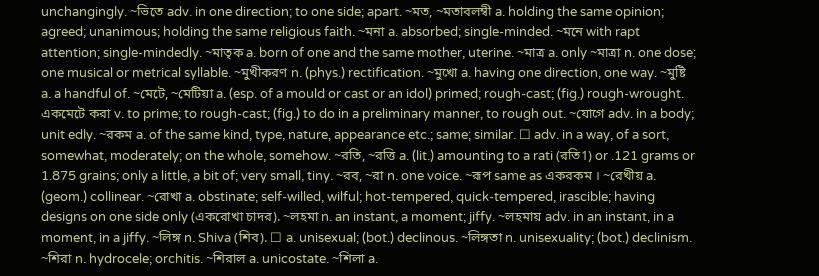unchangingly. ~ভিতে adv. in one direction; to one side; apart. ~মত, ~মতাবলম্বী a. holding the same opinion; agreed; unanimous; holding the same religious faith. ~মনা a. absorbed; single-minded. ~মনে with rapt attention; single-mindedly. ~মাতৃক a. born of one and the same mother, uterine. ~মাত্র a. only ~মাত্রা n. one dose; one musical or metrical syllable. ~মুখীকরণ n. (phys.) rectification. ~মুখো a. having one direction, one way. ~মুষ্টি a. a handful of. ~মেটে, ~মেটিয়া a. (esp. of a mould or cast or an idol) primed; rough-cast; (fig.) rough-wrought. একমেটে করা v. to prime; to rough-cast; (fig.) to do in a preliminary manner, to rough out. ~যোগে adv. in a body; unit edly. ~রকম a. of the same kind, type, nature, appearance etc.; same; similar. ☐ adv. in a way, of a sort, somewhat, moderately; on the whole, somehow. ~রতি, ~রত্তি a. (lit.) amounting to a rati (রতি1) or .121 grams or 1.875 grains; only a little, a bit of; very small, tiny. ~রব, ~রা n. one voice. ~রূপ same as একরকম । ~রেখীয় a. (geom.) collinear. ~রোখা a. obstinate; self-willed, wilful; hot-tempered, quick-tempered, irascible; having designs on one side only (একরোখা চাদর). ~লহমা n. an instant, a moment; jiffy. ~লহমায় adv. in an instant, in a moment, in a jiffy. ~লিঙ্গ n. Shiva (শিব). ☐ a. unisexual; (bot.) declinous. ~লিঙ্গতা n. unisexuality; (bot.) declinism. ~শিরা n. hydrocele; orchitis. ~শিরাল a. unicostate. ~শিলা a.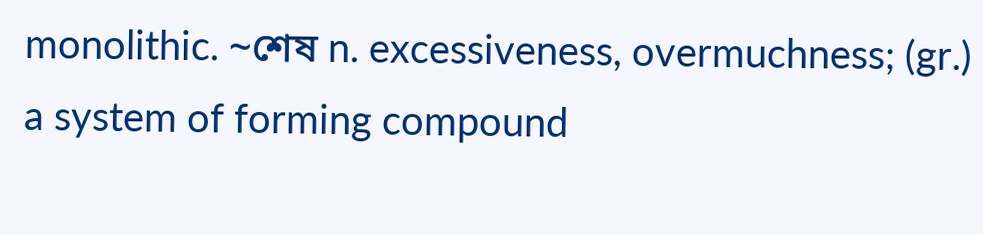monolithic. ~শেষ n. excessiveness, overmuchness; (gr.) a system of forming compound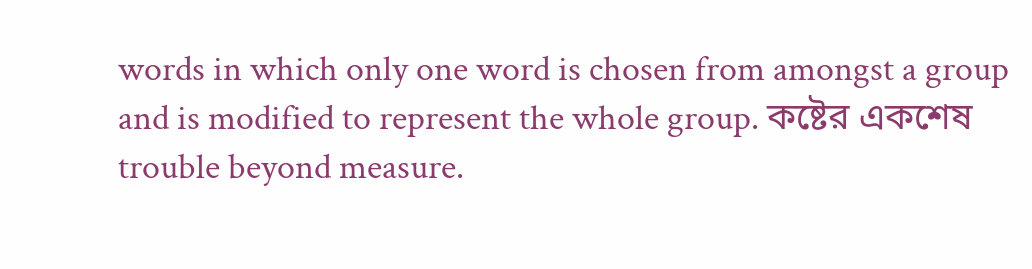words in which only one word is chosen from amongst a group and is modified to represent the whole group. কষ্টের একশেষ trouble beyond measure.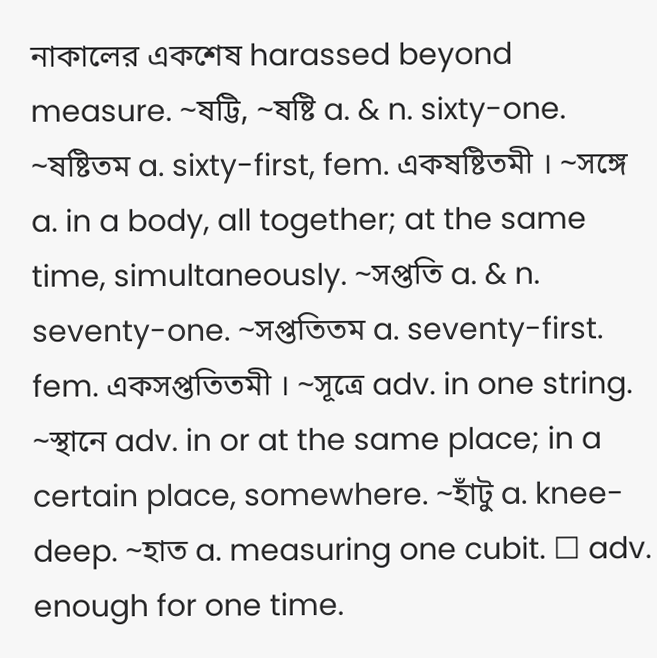নাকালের একশেষ harassed beyond measure. ~ষট্টি, ~ষষ্টি a. & n. sixty-one. ~ষষ্টিতম a. sixty-first, fem. একষষ্টিতমী । ~সঙ্গে a. in a body, all together; at the same time, simultaneously. ~সপ্ততি a. & n. seventy-one. ~সপ্ততিতম a. seventy-first. fem. একসপ্ততিতমী । ~সূত্রে adv. in one string. ~স্থানে adv. in or at the same place; in a certain place, somewhere. ~হাঁটু a. knee-deep. ~হাত a. measuring one cubit. ☐ adv. enough for one time.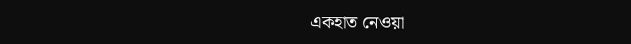একহাত নেওয়া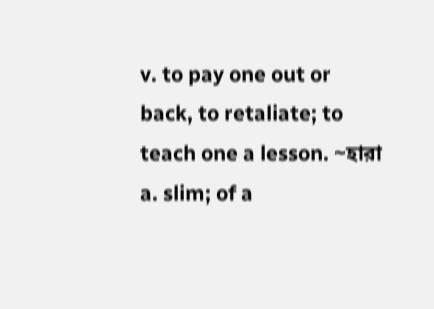v. to pay one out or back, to retaliate; to teach one a lesson. ~হারা a. slim; of a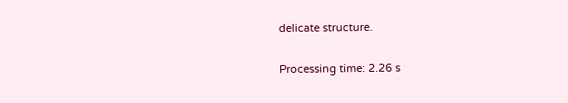delicate structure.

Processing time: 2.26 s